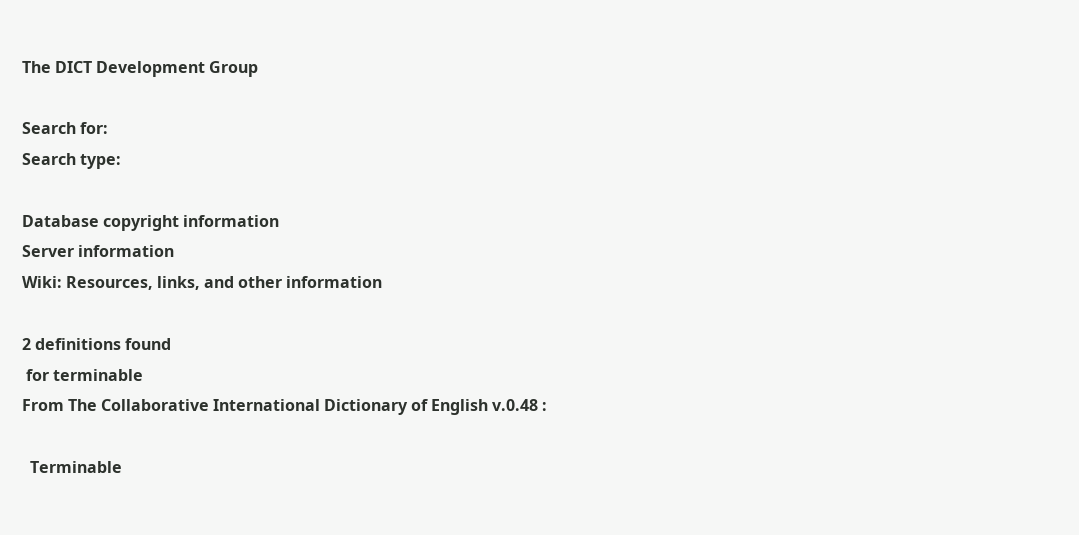The DICT Development Group

Search for:
Search type:

Database copyright information
Server information
Wiki: Resources, links, and other information

2 definitions found
 for terminable
From The Collaborative International Dictionary of English v.0.48 :

  Terminable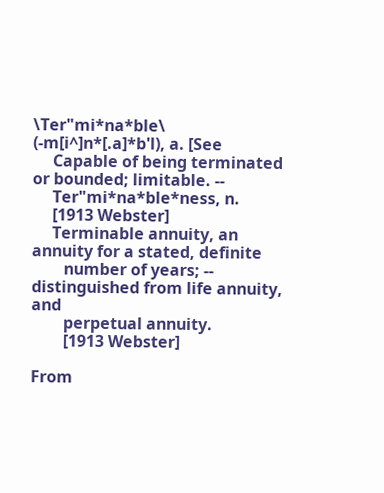\Ter"mi*na*ble\ (-m[i^]n*[.a]*b'l), a. [See
     Capable of being terminated or bounded; limitable. --
     Ter"mi*na*ble*ness, n.
     [1913 Webster]
     Terminable annuity, an annuity for a stated, definite
        number of years; -- distinguished from life annuity, and
        perpetual annuity.
        [1913 Webster]

From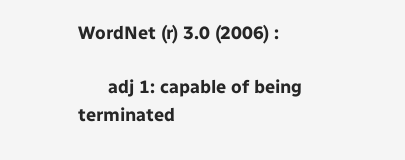WordNet (r) 3.0 (2006) :

      adj 1: capable of being terminated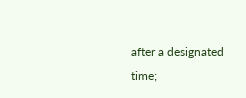after a designated time;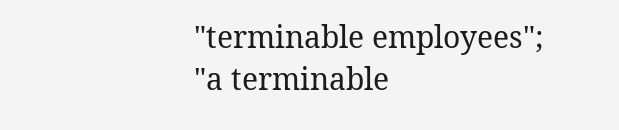"terminable employees"; "a terminable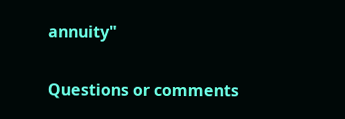annuity"

Questions or comments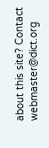about this site? Contact webmaster@dict.org